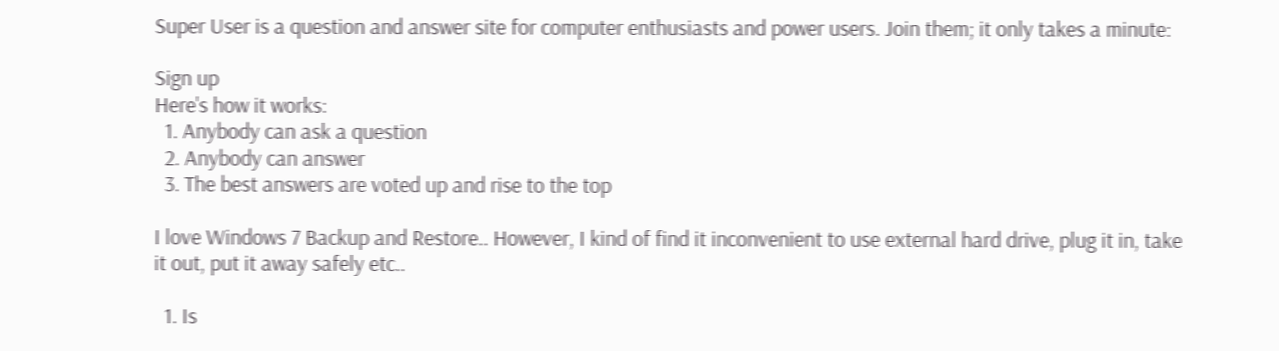Super User is a question and answer site for computer enthusiasts and power users. Join them; it only takes a minute:

Sign up
Here's how it works:
  1. Anybody can ask a question
  2. Anybody can answer
  3. The best answers are voted up and rise to the top

I love Windows 7 Backup and Restore.. However, I kind of find it inconvenient to use external hard drive, plug it in, take it out, put it away safely etc..

  1. Is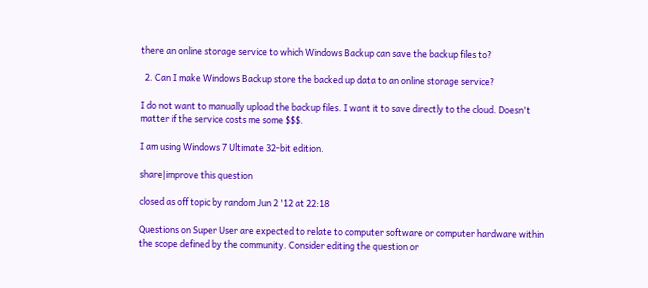there an online storage service to which Windows Backup can save the backup files to?

  2. Can I make Windows Backup store the backed up data to an online storage service?

I do not want to manually upload the backup files. I want it to save directly to the cloud. Doesn't matter if the service costs me some $$$.

I am using Windows 7 Ultimate 32-bit edition.

share|improve this question

closed as off topic by random Jun 2 '12 at 22:18

Questions on Super User are expected to relate to computer software or computer hardware within the scope defined by the community. Consider editing the question or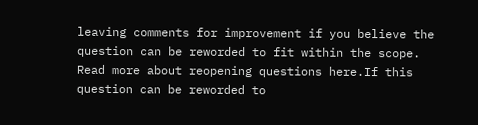leaving comments for improvement if you believe the question can be reworded to fit within the scope. Read more about reopening questions here.If this question can be reworded to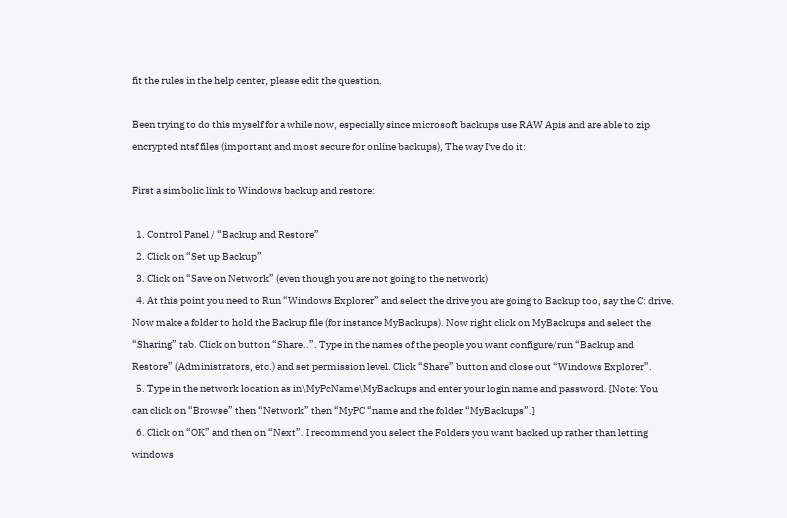fit the rules in the help center, please edit the question.

Been trying to do this myself for a while now, especially since microsoft backups use RAW Apis and are able to zip encrypted ntsf files (important and most secure for online backups), The way I've do it:

First a simbolic link to Windows backup and restore:

  1. Control Panel / “Backup and Restore”
  2. Click on “Set up Backup”
  3. Click on “Save on Network” (even though you are not going to the network)
  4. At this point you need to Run “Windows Explorer” and select the drive you are going to Backup too, say the C: drive. Now make a folder to hold the Backup file (for instance MyBackups). Now right click on MyBackups and select the “Sharing” tab. Click on button “Share..”. Type in the names of the people you want configure/run “Backup and Restore” (Administrators, etc.) and set permission level. Click “Share” button and close out “Windows Explorer”.
  5. Type in the network location as in\MyPcName\MyBackups and enter your login name and password. [Note: You can click on “Browse” then “Network” then “MyPC “name and the folder “MyBackups”.]
  6. Click on “OK” and then on “Next”. I recommend you select the Folders you want backed up rather than letting windows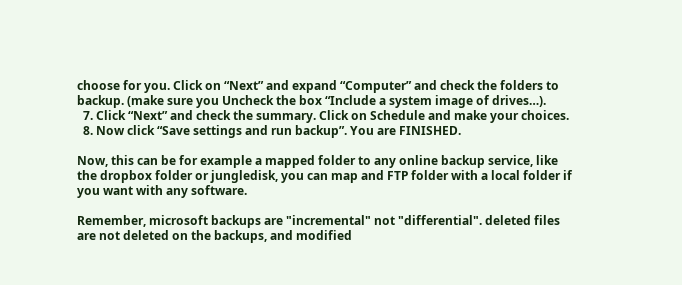choose for you. Click on “Next” and expand “Computer” and check the folders to backup. (make sure you Uncheck the box “Include a system image of drives…).
  7. Click “Next” and check the summary. Click on Schedule and make your choices.
  8. Now click “Save settings and run backup”. You are FINISHED.

Now, this can be for example a mapped folder to any online backup service, like the dropbox folder or jungledisk, you can map and FTP folder with a local folder if you want with any software.

Remember, microsoft backups are "incremental" not "differential". deleted files are not deleted on the backups, and modified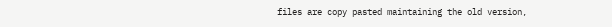files are copy pasted maintaining the old version,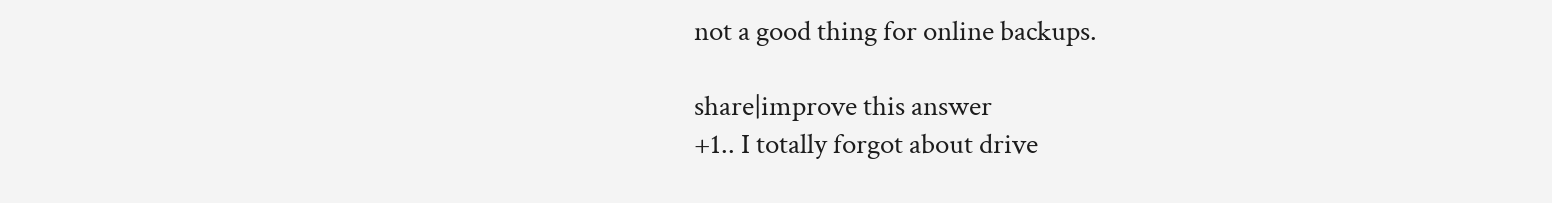not a good thing for online backups.

share|improve this answer
+1.. I totally forgot about drive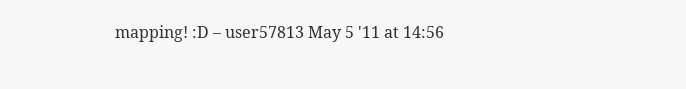mapping! :D – user57813 May 5 '11 at 14:56